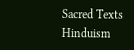Sacred Texts  Hinduism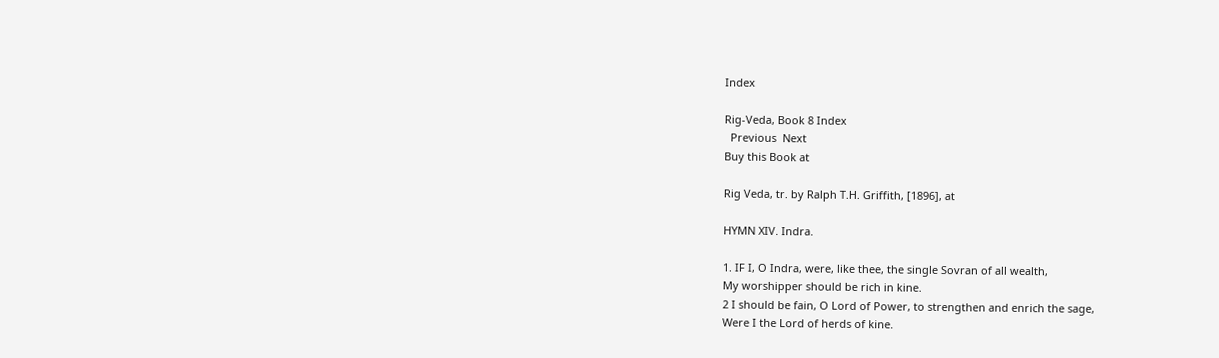Index

Rig-Veda, Book 8 Index
  Previous  Next
Buy this Book at

Rig Veda, tr. by Ralph T.H. Griffith, [1896], at

HYMN XIV. Indra.

1. IF I, O Indra, were, like thee, the single Sovran of all wealth,
My worshipper should be rich in kine.
2 I should be fain, O Lord of Power, to strengthen and enrich the sage,
Were I the Lord of herds of kine.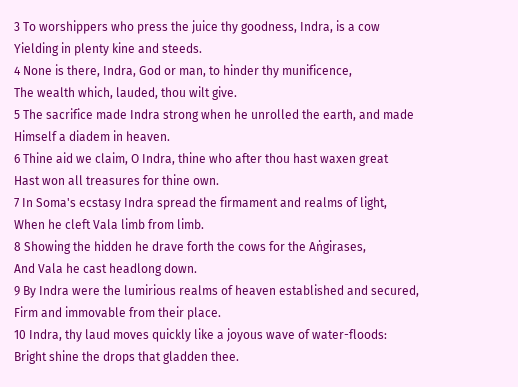3 To worshippers who press the juice thy goodness, Indra, is a cow
Yielding in plenty kine and steeds.
4 None is there, Indra, God or man, to hinder thy munificence,
The wealth which, lauded, thou wilt give.
5 The sacrifice made Indra strong when he unrolled the earth, and made
Himself a diadem in heaven.
6 Thine aid we claim, O Indra, thine who after thou hast waxen great
Hast won all treasures for thine own.
7 In Soma's ecstasy Indra spread the firmament and realms of light,
When he cleft Vala limb from limb.
8 Showing the hidden he drave forth the cows for the Aṅgirases,
And Vala he cast headlong down.
9 By Indra were the lumirious realms of heaven established and secured,
Firm and immovable from their place.
10 Indra, thy laud moves quickly like a joyous wave of water-floods:
Bright shine the drops that gladden thee.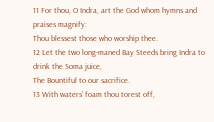11 For thou, O Indra, art the God whom hymns and praises magnify:
Thou blessest those who worship thee.
12 Let the two long-maned Bay Steeds bring Indra to drink the Soma juice,
The Bountiful to our sacrifice.
13 With waters' foam thou torest off,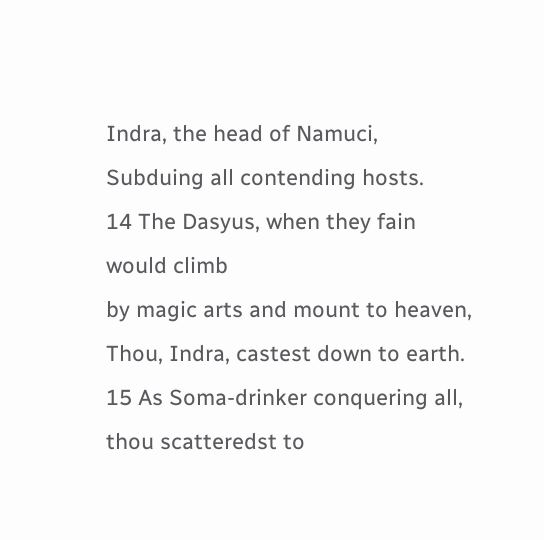Indra, the head of Namuci,
Subduing all contending hosts.
14 The Dasyus, when they fain would climb
by magic arts and mount to heaven,
Thou, Indra, castest down to earth.
15 As Soma-drinker conquering all, thou scatteredst to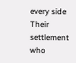every side
Their settlement who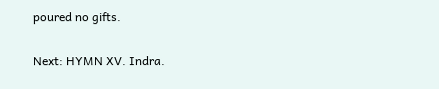poured no gifts.

Next: HYMN XV. Indra.